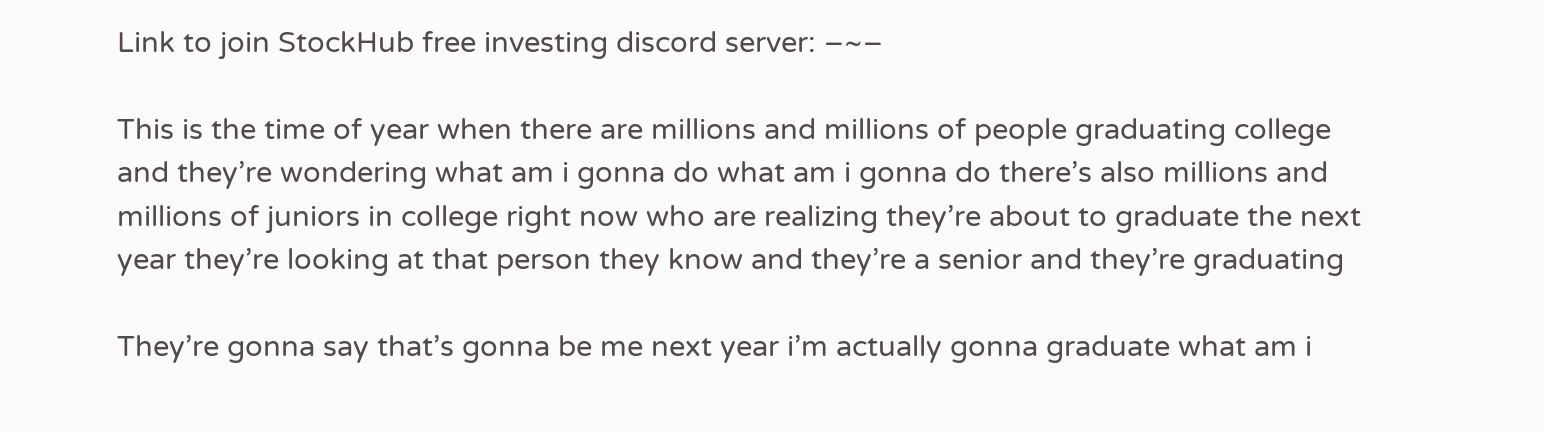Link to join StockHub free investing discord server: –~–

This is the time of year when there are millions and millions of people graduating college and they’re wondering what am i gonna do what am i gonna do there’s also millions and millions of juniors in college right now who are realizing they’re about to graduate the next year they’re looking at that person they know and they’re a senior and they’re graduating

They’re gonna say that’s gonna be me next year i’m actually gonna graduate what am i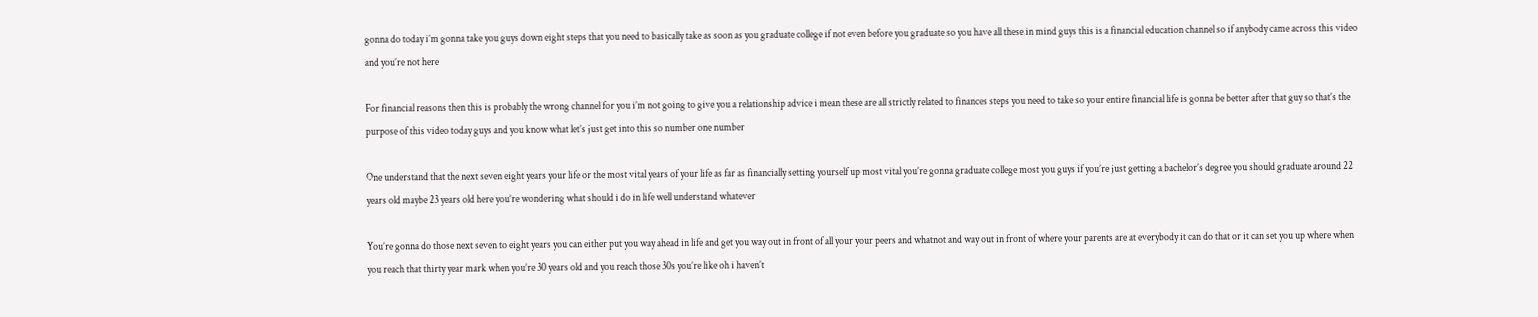gonna do today i’m gonna take you guys down eight steps that you need to basically take as soon as you graduate college if not even before you graduate so you have all these in mind guys this is a financial education channel so if anybody came across this video and you’re not here

For financial reasons then this is probably the wrong channel for you i’m not going to give you a relationship advice i mean these are all strictly related to finances steps you need to take so your entire financial life is gonna be better after that guy so that’s the purpose of this video today guys and you know what let’s just get into this so number one number

One understand that the next seven eight years your life or the most vital years of your life as far as financially setting yourself up most vital you’re gonna graduate college most you guys if you’re just getting a bachelor’s degree you should graduate around 22 years old maybe 23 years old here you’re wondering what should i do in life well understand whatever

You’re gonna do those next seven to eight years you can either put you way ahead in life and get you way out in front of all your your peers and whatnot and way out in front of where your parents are at everybody it can do that or it can set you up where when you reach that thirty year mark when you’re 30 years old and you reach those 30s you’re like oh i haven’t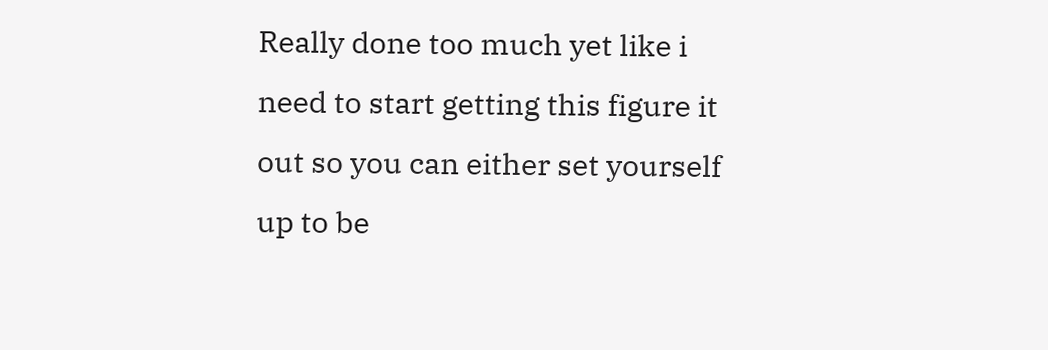Really done too much yet like i need to start getting this figure it out so you can either set yourself up to be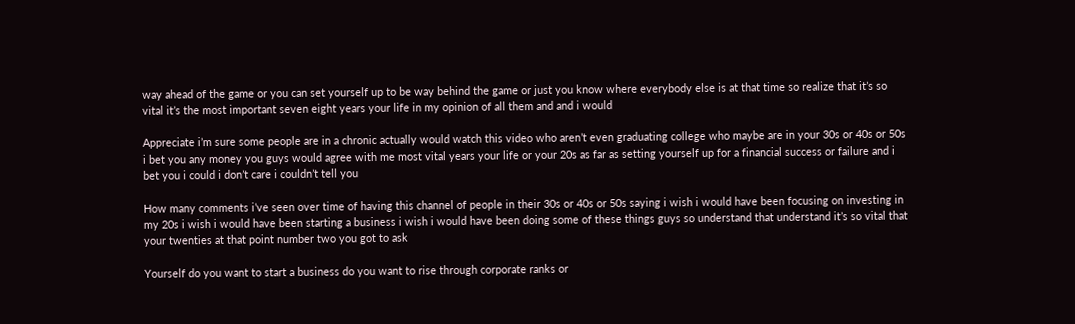way ahead of the game or you can set yourself up to be way behind the game or just you know where everybody else is at that time so realize that it’s so vital it’s the most important seven eight years your life in my opinion of all them and and i would

Appreciate i’m sure some people are in a chronic actually would watch this video who aren’t even graduating college who maybe are in your 30s or 40s or 50s i bet you any money you guys would agree with me most vital years your life or your 20s as far as setting yourself up for a financial success or failure and i bet you i could i don’t care i couldn’t tell you

How many comments i’ve seen over time of having this channel of people in their 30s or 40s or 50s saying i wish i would have been focusing on investing in my 20s i wish i would have been starting a business i wish i would have been doing some of these things guys so understand that understand it’s so vital that your twenties at that point number two you got to ask

Yourself do you want to start a business do you want to rise through corporate ranks or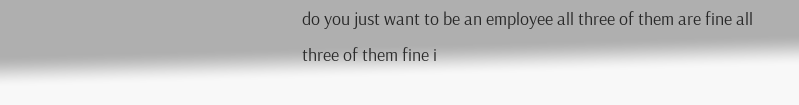do you just want to be an employee all three of them are fine all three of them fine i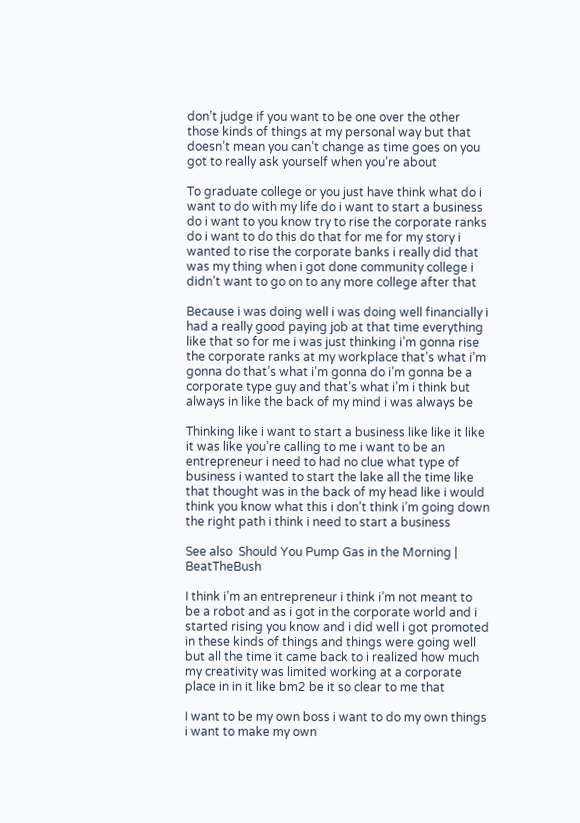don’t judge if you want to be one over the other those kinds of things at my personal way but that doesn’t mean you can’t change as time goes on you got to really ask yourself when you’re about

To graduate college or you just have think what do i want to do with my life do i want to start a business do i want to you know try to rise the corporate ranks do i want to do this do that for me for my story i wanted to rise the corporate banks i really did that was my thing when i got done community college i didn’t want to go on to any more college after that

Because i was doing well i was doing well financially i had a really good paying job at that time everything like that so for me i was just thinking i’m gonna rise the corporate ranks at my workplace that’s what i’m gonna do that’s what i’m gonna do i’m gonna be a corporate type guy and that’s what i’m i think but always in like the back of my mind i was always be

Thinking like i want to start a business like like it like it was like you’re calling to me i want to be an entrepreneur i need to had no clue what type of business i wanted to start the lake all the time like that thought was in the back of my head like i would think you know what this i don’t think i’m going down the right path i think i need to start a business

See also  Should You Pump Gas in the Morning | BeatTheBush

I think i’m an entrepreneur i think i’m not meant to be a robot and as i got in the corporate world and i started rising you know and i did well i got promoted in these kinds of things and things were going well but all the time it came back to i realized how much my creativity was limited working at a corporate place in in it like bm2 be it so clear to me that

I want to be my own boss i want to do my own things i want to make my own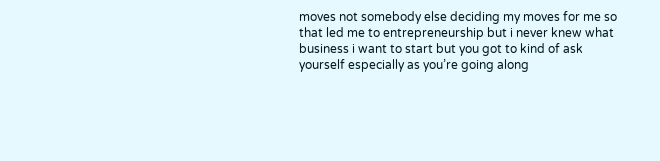moves not somebody else deciding my moves for me so that led me to entrepreneurship but i never knew what business i want to start but you got to kind of ask yourself especially as you’re going along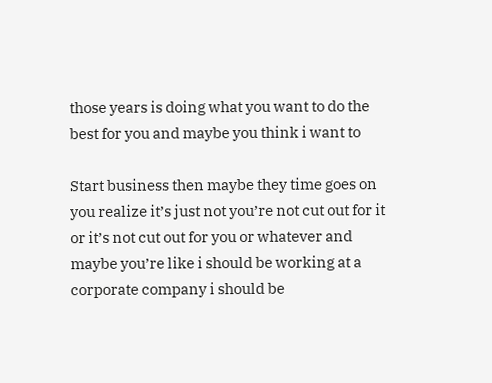those years is doing what you want to do the best for you and maybe you think i want to

Start business then maybe they time goes on you realize it’s just not you’re not cut out for it or it’s not cut out for you or whatever and maybe you’re like i should be working at a corporate company i should be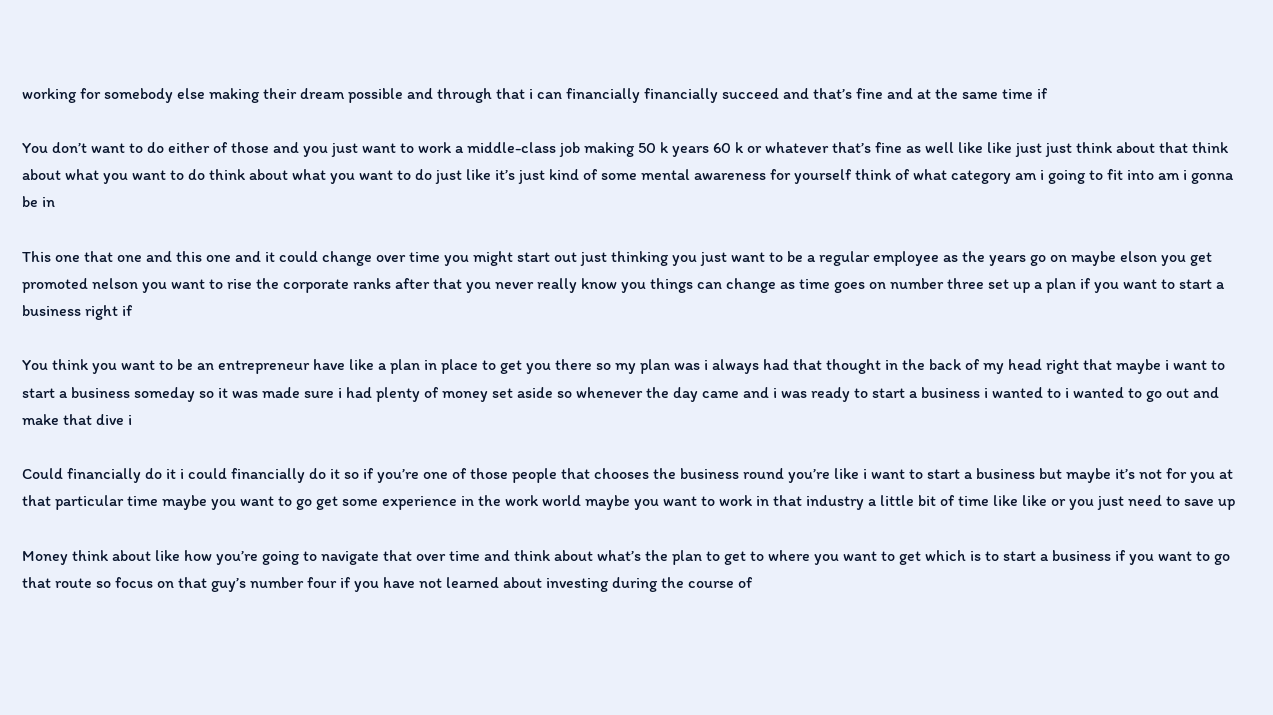working for somebody else making their dream possible and through that i can financially financially succeed and that’s fine and at the same time if

You don’t want to do either of those and you just want to work a middle-class job making 50 k years 60 k or whatever that’s fine as well like like just just think about that think about what you want to do think about what you want to do just like it’s just kind of some mental awareness for yourself think of what category am i going to fit into am i gonna be in

This one that one and this one and it could change over time you might start out just thinking you just want to be a regular employee as the years go on maybe elson you get promoted nelson you want to rise the corporate ranks after that you never really know you things can change as time goes on number three set up a plan if you want to start a business right if

You think you want to be an entrepreneur have like a plan in place to get you there so my plan was i always had that thought in the back of my head right that maybe i want to start a business someday so it was made sure i had plenty of money set aside so whenever the day came and i was ready to start a business i wanted to i wanted to go out and make that dive i

Could financially do it i could financially do it so if you’re one of those people that chooses the business round you’re like i want to start a business but maybe it’s not for you at that particular time maybe you want to go get some experience in the work world maybe you want to work in that industry a little bit of time like like or you just need to save up

Money think about like how you’re going to navigate that over time and think about what’s the plan to get to where you want to get which is to start a business if you want to go that route so focus on that guy’s number four if you have not learned about investing during the course of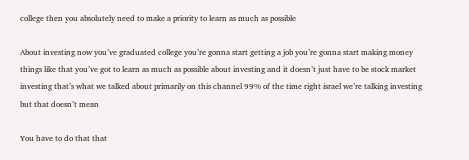college then you absolutely need to make a priority to learn as much as possible

About investing now you’ve graduated college you’re gonna start getting a job you’re gonna start making money things like that you’ve got to learn as much as possible about investing and it doesn’t just have to be stock market investing that’s what we talked about primarily on this channel 99% of the time right israel we’re talking investing but that doesn’t mean

You have to do that that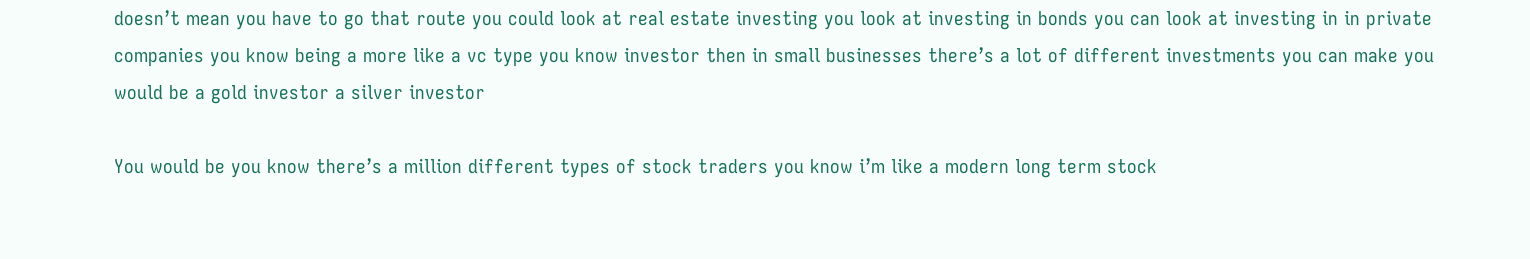doesn’t mean you have to go that route you could look at real estate investing you look at investing in bonds you can look at investing in in private companies you know being a more like a vc type you know investor then in small businesses there’s a lot of different investments you can make you would be a gold investor a silver investor

You would be you know there’s a million different types of stock traders you know i’m like a modern long term stock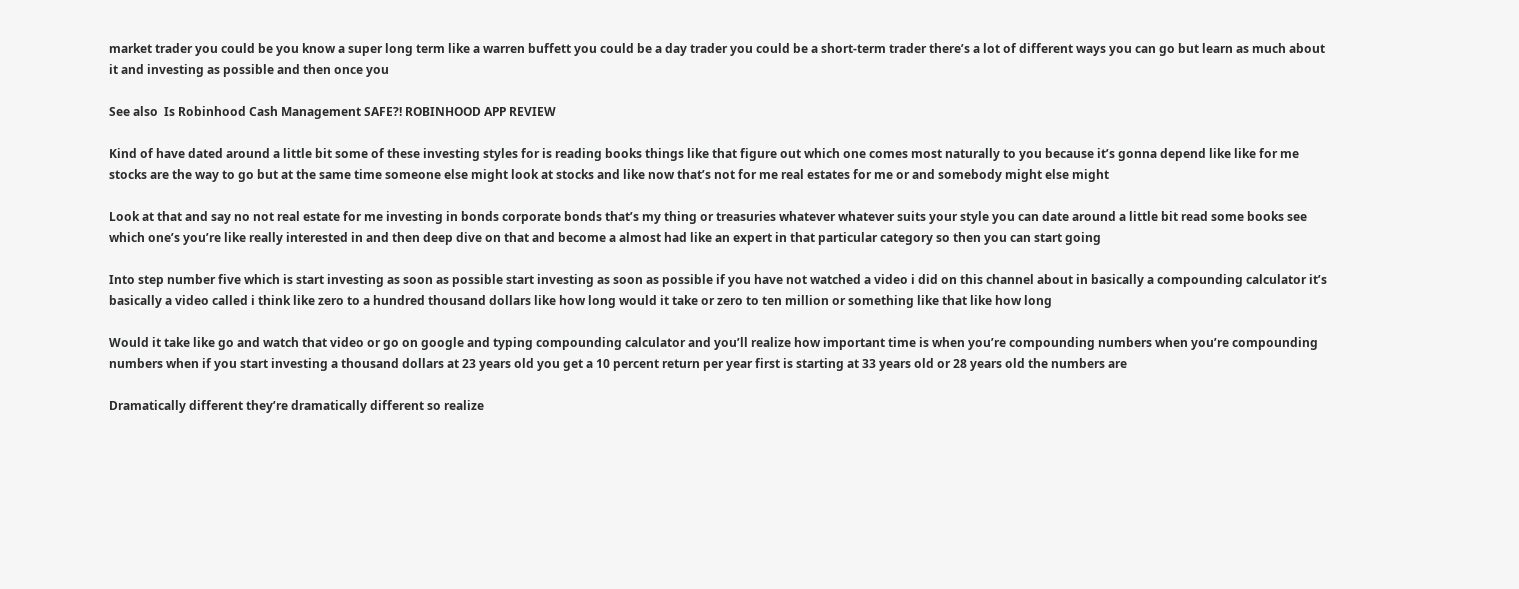market trader you could be you know a super long term like a warren buffett you could be a day trader you could be a short-term trader there’s a lot of different ways you can go but learn as much about it and investing as possible and then once you

See also  Is Robinhood Cash Management SAFE?! ROBINHOOD APP REVIEW

Kind of have dated around a little bit some of these investing styles for is reading books things like that figure out which one comes most naturally to you because it’s gonna depend like like for me stocks are the way to go but at the same time someone else might look at stocks and like now that’s not for me real estates for me or and somebody might else might

Look at that and say no not real estate for me investing in bonds corporate bonds that’s my thing or treasuries whatever whatever suits your style you can date around a little bit read some books see which one’s you’re like really interested in and then deep dive on that and become a almost had like an expert in that particular category so then you can start going

Into step number five which is start investing as soon as possible start investing as soon as possible if you have not watched a video i did on this channel about in basically a compounding calculator it’s basically a video called i think like zero to a hundred thousand dollars like how long would it take or zero to ten million or something like that like how long

Would it take like go and watch that video or go on google and typing compounding calculator and you’ll realize how important time is when you’re compounding numbers when you’re compounding numbers when if you start investing a thousand dollars at 23 years old you get a 10 percent return per year first is starting at 33 years old or 28 years old the numbers are

Dramatically different they’re dramatically different so realize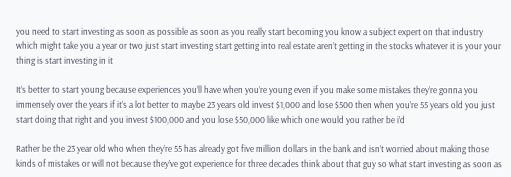you need to start investing as soon as possible as soon as you really start becoming you know a subject expert on that industry which might take you a year or two just start investing start getting into real estate aren’t getting in the stocks whatever it is your your thing is start investing in it

It’s better to start young because experiences you’ll have when you’re young even if you make some mistakes they’re gonna you immensely over the years if it’s a lot better to maybe 23 years old invest $1,000 and lose $500 then when you’re 55 years old you just start doing that right and you invest $100,000 and you lose $50,000 like which one would you rather be i’d

Rather be the 23 year old who when they’re 55 has already got five million dollars in the bank and isn’t worried about making those kinds of mistakes or will not because they’ve got experience for three decades think about that guy so what start investing as soon as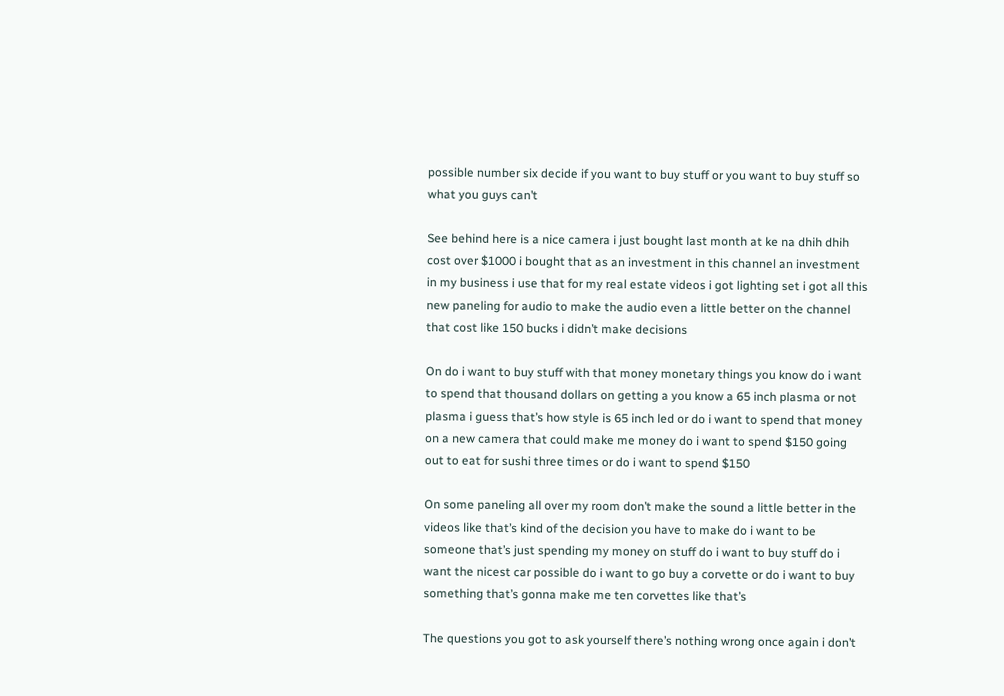possible number six decide if you want to buy stuff or you want to buy stuff so what you guys can’t

See behind here is a nice camera i just bought last month at ke na dhih dhih cost over $1000 i bought that as an investment in this channel an investment in my business i use that for my real estate videos i got lighting set i got all this new paneling for audio to make the audio even a little better on the channel that cost like 150 bucks i didn’t make decisions

On do i want to buy stuff with that money monetary things you know do i want to spend that thousand dollars on getting a you know a 65 inch plasma or not plasma i guess that’s how style is 65 inch led or do i want to spend that money on a new camera that could make me money do i want to spend $150 going out to eat for sushi three times or do i want to spend $150

On some paneling all over my room don’t make the sound a little better in the videos like that’s kind of the decision you have to make do i want to be someone that’s just spending my money on stuff do i want to buy stuff do i want the nicest car possible do i want to go buy a corvette or do i want to buy something that’s gonna make me ten corvettes like that’s

The questions you got to ask yourself there’s nothing wrong once again i don’t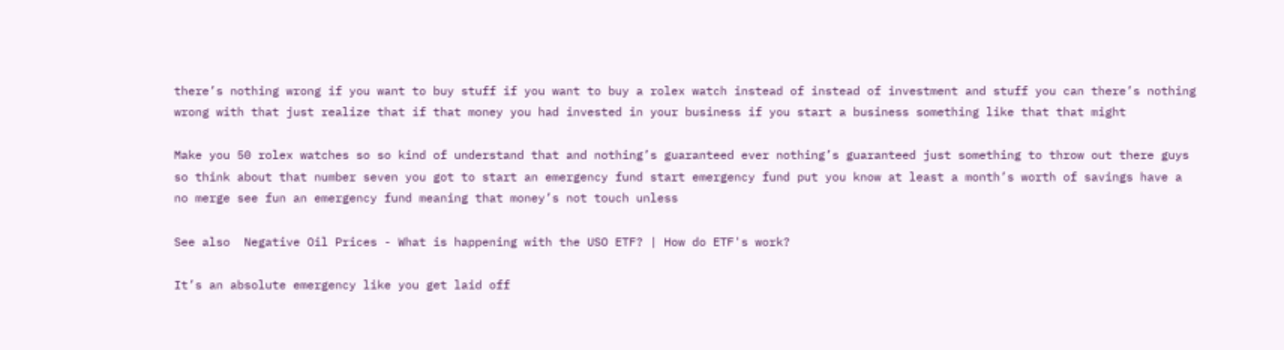there’s nothing wrong if you want to buy stuff if you want to buy a rolex watch instead of instead of investment and stuff you can there’s nothing wrong with that just realize that if that money you had invested in your business if you start a business something like that that might

Make you 50 rolex watches so so kind of understand that and nothing’s guaranteed ever nothing’s guaranteed just something to throw out there guys so think about that number seven you got to start an emergency fund start emergency fund put you know at least a month’s worth of savings have a no merge see fun an emergency fund meaning that money’s not touch unless

See also  Negative Oil Prices - What is happening with the USO ETF? | How do ETF's work?

It’s an absolute emergency like you get laid off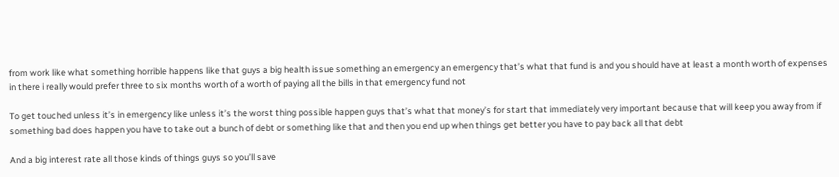from work like what something horrible happens like that guys a big health issue something an emergency an emergency that’s what that fund is and you should have at least a month worth of expenses in there i really would prefer three to six months worth of a worth of paying all the bills in that emergency fund not

To get touched unless it’s in emergency like unless it’s the worst thing possible happen guys that’s what that money’s for start that immediately very important because that will keep you away from if something bad does happen you have to take out a bunch of debt or something like that and then you end up when things get better you have to pay back all that debt

And a big interest rate all those kinds of things guys so you’ll save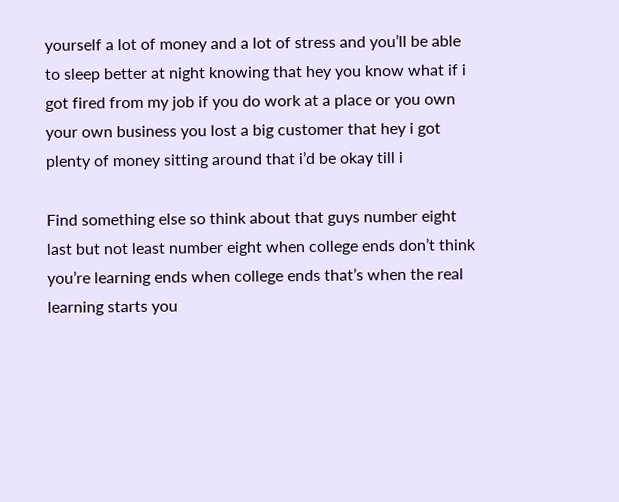yourself a lot of money and a lot of stress and you’ll be able to sleep better at night knowing that hey you know what if i got fired from my job if you do work at a place or you own your own business you lost a big customer that hey i got plenty of money sitting around that i’d be okay till i

Find something else so think about that guys number eight last but not least number eight when college ends don’t think you’re learning ends when college ends that’s when the real learning starts you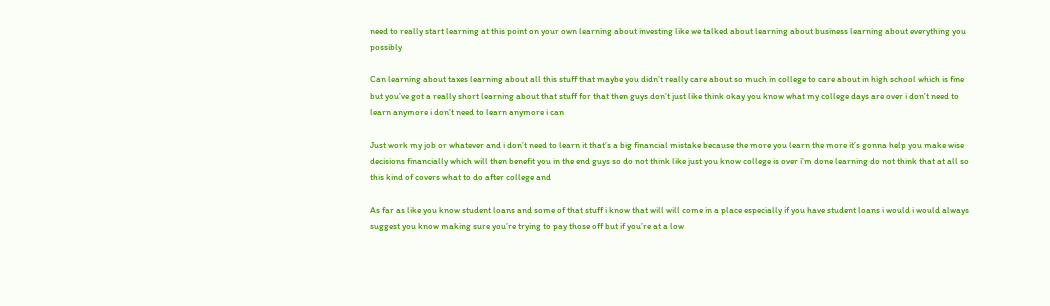need to really start learning at this point on your own learning about investing like we talked about learning about business learning about everything you possibly

Can learning about taxes learning about all this stuff that maybe you didn’t really care about so much in college to care about in high school which is fine but you’ve got a really short learning about that stuff for that then guys don’t just like think okay you know what my college days are over i don’t need to learn anymore i don’t need to learn anymore i can

Just work my job or whatever and i don’t need to learn it that’s a big financial mistake because the more you learn the more it’s gonna help you make wise decisions financially which will then benefit you in the end guys so do not think like just you know college is over i’m done learning do not think that at all so this kind of covers what to do after college and

As far as like you know student loans and some of that stuff i know that will will come in a place especially if you have student loans i would i would always suggest you know making sure you’re trying to pay those off but if you’re at a low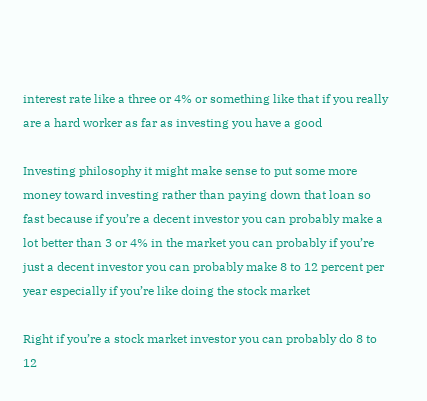interest rate like a three or 4% or something like that if you really are a hard worker as far as investing you have a good

Investing philosophy it might make sense to put some more money toward investing rather than paying down that loan so fast because if you’re a decent investor you can probably make a lot better than 3 or 4% in the market you can probably if you’re just a decent investor you can probably make 8 to 12 percent per year especially if you’re like doing the stock market

Right if you’re a stock market investor you can probably do 8 to 12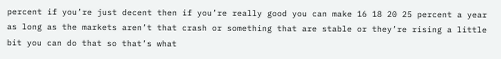percent if you’re just decent then if you’re really good you can make 16 18 20 25 percent a year as long as the markets aren’t that crash or something that are stable or they’re rising a little bit you can do that so that’s what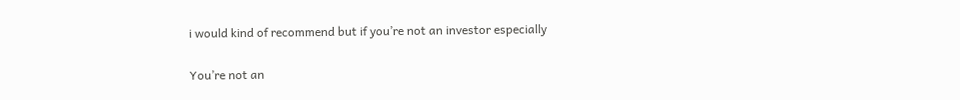i would kind of recommend but if you’re not an investor especially

You’re not an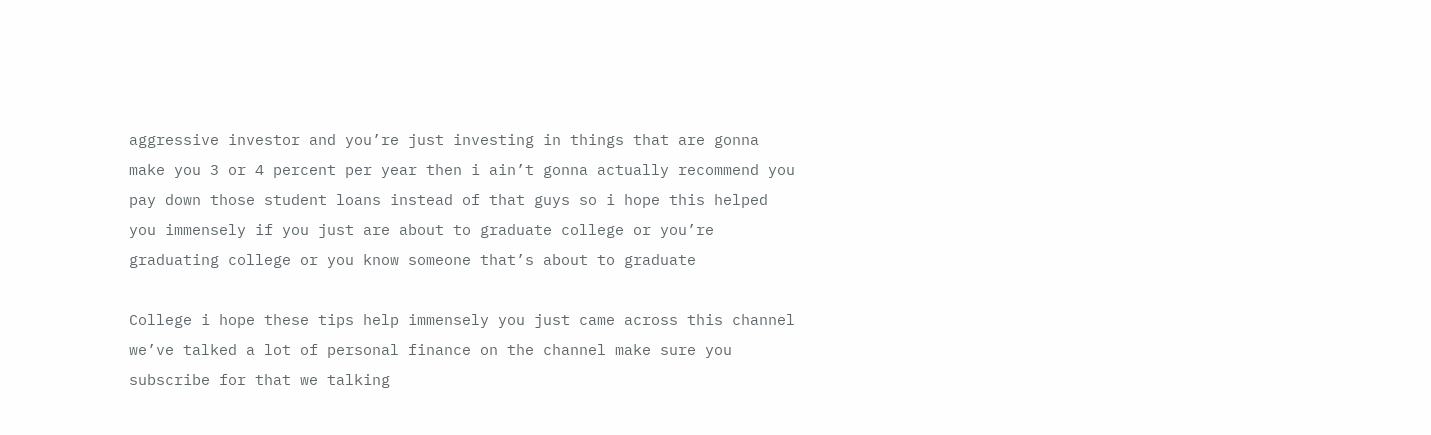aggressive investor and you’re just investing in things that are gonna make you 3 or 4 percent per year then i ain’t gonna actually recommend you pay down those student loans instead of that guys so i hope this helped you immensely if you just are about to graduate college or you’re graduating college or you know someone that’s about to graduate

College i hope these tips help immensely you just came across this channel we’ve talked a lot of personal finance on the channel make sure you subscribe for that we talking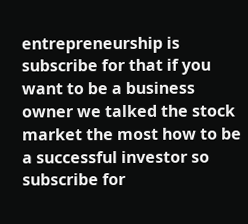entrepreneurship is subscribe for that if you want to be a business owner we talked the stock market the most how to be a successful investor so subscribe for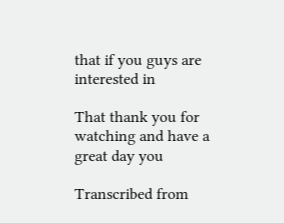that if you guys are interested in

That thank you for watching and have a great day you

Transcribed from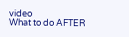video
What to do AFTER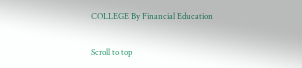COLLEGE By Financial Education

Scroll to top